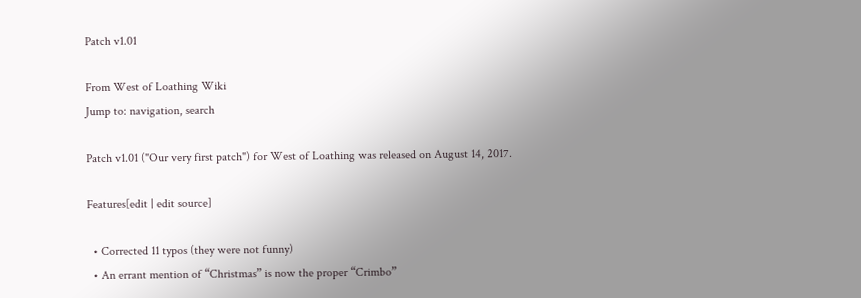Patch v1.01

From West of Loathing Wiki
Jump to: navigation, search

Patch v1.01 ("Our very first patch") for West of Loathing was released on August 14, 2017.

Features[edit | edit source]

  • Corrected 11 typos (they were not funny)
  • An errant mention of “Christmas” is now the proper “Crimbo”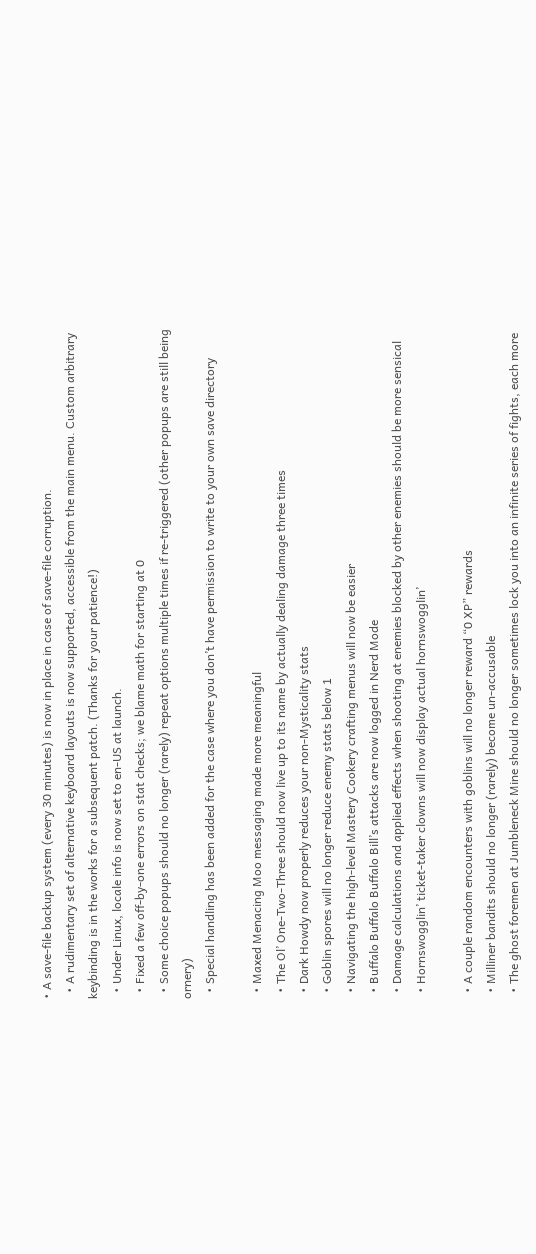• A save-file backup system (every 30 minutes) is now in place in case of save-file corruption.
  • A rudimentary set of alternative keyboard layouts is now supported, accessible from the main menu. Custom arbitrary keybinding is in the works for a subsequent patch. (Thanks for your patience!)
  • Under Linux, locale info is now set to en-US at launch.
  • Fixed a few off-by-one errors on stat checks; we blame math for starting at 0
  • Some choice popups should no longer (rarely) repeat options multiple times if re-triggered (other popups are still being ornery)
  • Special handling has been added for the case where you don’t have permission to write to your own save directory

  • Maxed Menacing Moo messaging made more meaningful
  • The Ol’ One-Two-Three should now live up to its name by actually dealing damage three times
  • Dark Howdy now properly reduces your non-Mysticality stats
  • Goblin spores will no longer reduce enemy stats below 1
  • Navigating the high-level Mastery Cookery crafting menus will now be easier
  • Buffalo Buffalo Buffalo Bill’s attacks are now logged in Nerd Mode
  • Damage calculations and applied effects when shooting at enemies blocked by other enemies should be more sensical
  • Hornswogglin’ ticket-taker clowns will now display actual hornswogglin’

  • A couple random encounters with goblins will no longer reward “0 XP” rewards
  • Milliner bandits should no longer (rarely) become un-accusable
  • The ghost foremen at Jumbleneck Mine should no longer sometimes lock you into an infinite series of fights, each more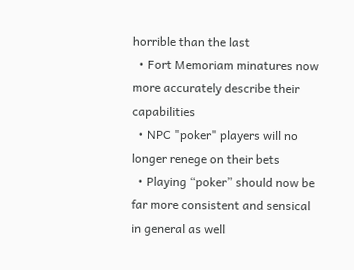horrible than the last
  • Fort Memoriam minatures now more accurately describe their capabilities
  • NPC "poker" players will no longer renege on their bets
  • Playing “poker” should now be far more consistent and sensical in general as well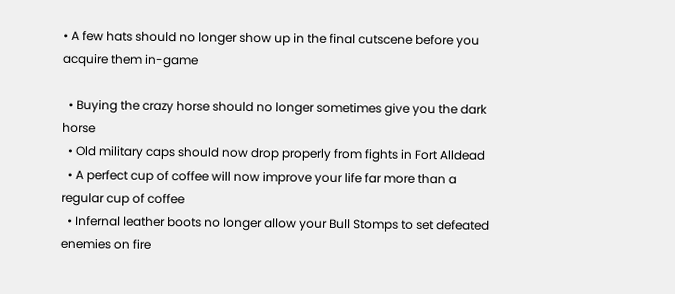• A few hats should no longer show up in the final cutscene before you acquire them in-game

  • Buying the crazy horse should no longer sometimes give you the dark horse
  • Old military caps should now drop properly from fights in Fort Alldead
  • A perfect cup of coffee will now improve your life far more than a regular cup of coffee
  • Infernal leather boots no longer allow your Bull Stomps to set defeated enemies on fire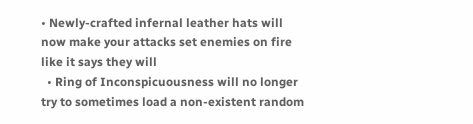• Newly-crafted infernal leather hats will now make your attacks set enemies on fire like it says they will
  • Ring of Inconspicuousness will no longer try to sometimes load a non-existent random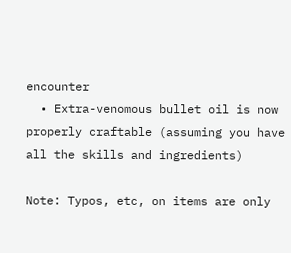encounter
  • Extra-venomous bullet oil is now properly craftable (assuming you have all the skills and ingredients)

Note: Typos, etc, on items are only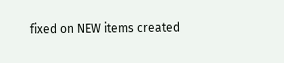fixed on NEW items created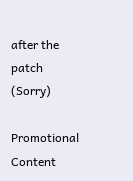after the patch (Sorry)

Promotional Content